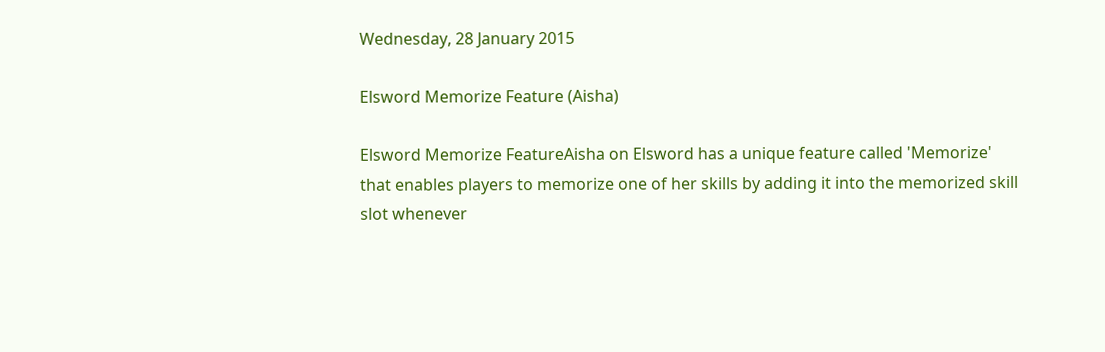Wednesday, 28 January 2015

Elsword Memorize Feature (Aisha)

Elsword Memorize FeatureAisha on Elsword has a unique feature called 'Memorize' that enables players to memorize one of her skills by adding it into the memorized skill slot whenever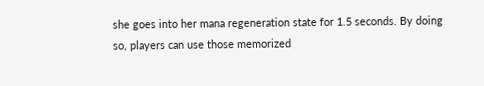she goes into her mana regeneration state for 1.5 seconds. By doing so, players can use those memorized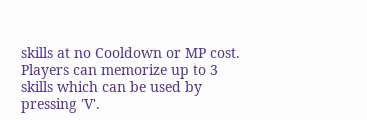skills at no Cooldown or MP cost. Players can memorize up to 3 skills which can be used by pressing 'V'.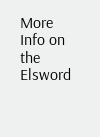More Info on the Elsword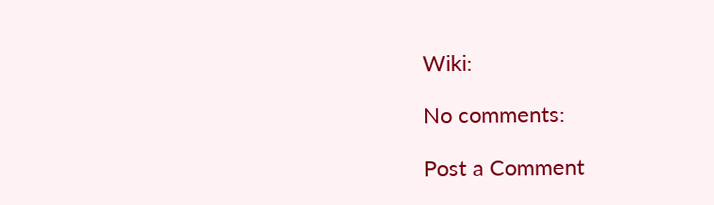Wiki:

No comments:

Post a Comment